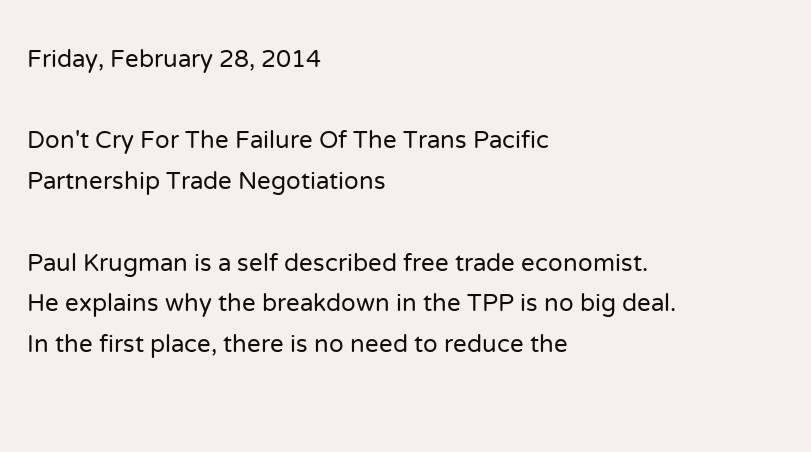Friday, February 28, 2014

Don't Cry For The Failure Of The Trans Pacific Partnership Trade Negotiations

Paul Krugman is a self described free trade economist.  He explains why the breakdown in the TPP is no big deal.  In the first place, there is no need to reduce the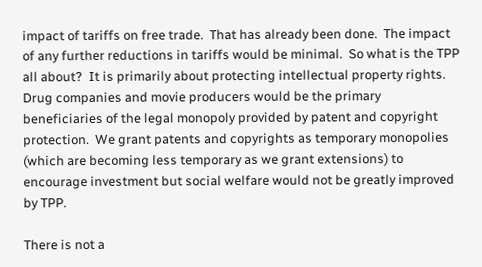impact of tariffs on free trade.  That has already been done.  The impact of any further reductions in tariffs would be minimal.  So what is the TPP all about?  It is primarily about protecting intellectual property rights.  Drug companies and movie producers would be the primary beneficiaries of the legal monopoly provided by patent and copyright protection.  We grant patents and copyrights as temporary monopolies (which are becoming less temporary as we grant extensions) to encourage investment but social welfare would not be greatly improved by TPP.

There is not a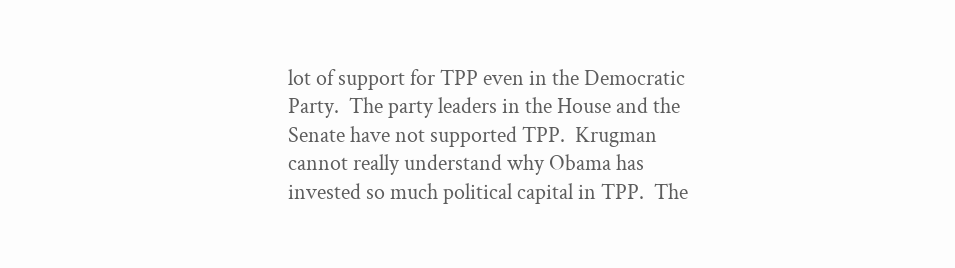lot of support for TPP even in the Democratic Party.  The party leaders in the House and the Senate have not supported TPP.  Krugman cannot really understand why Obama has invested so much political capital in TPP.  The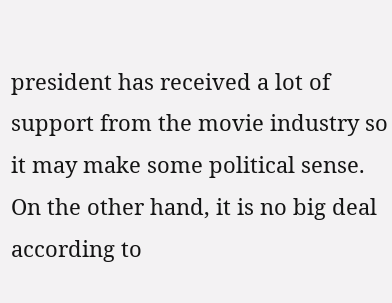president has received a lot of support from the movie industry so it may make some political sense.  On the other hand, it is no big deal according to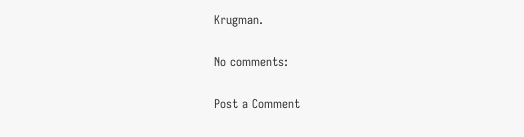Krugman.

No comments:

Post a Comment